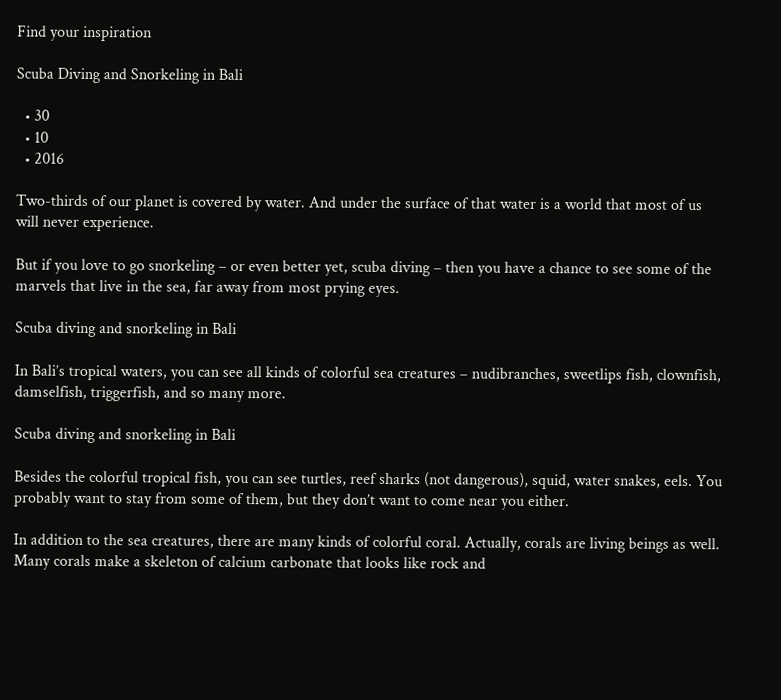Find your inspiration

Scuba Diving and Snorkeling in Bali

  • 30
  • 10
  • 2016

Two-thirds of our planet is covered by water. And under the surface of that water is a world that most of us will never experience.

But if you love to go snorkeling – or even better yet, scuba diving – then you have a chance to see some of the marvels that live in the sea, far away from most prying eyes.

Scuba diving and snorkeling in Bali

In Bali’s tropical waters, you can see all kinds of colorful sea creatures – nudibranches, sweetlips fish, clownfish, damselfish, triggerfish, and so many more.

Scuba diving and snorkeling in Bali

Besides the colorful tropical fish, you can see turtles, reef sharks (not dangerous), squid, water snakes, eels. You probably want to stay from some of them, but they don’t want to come near you either.

In addition to the sea creatures, there are many kinds of colorful coral. Actually, corals are living beings as well. Many corals make a skeleton of calcium carbonate that looks like rock and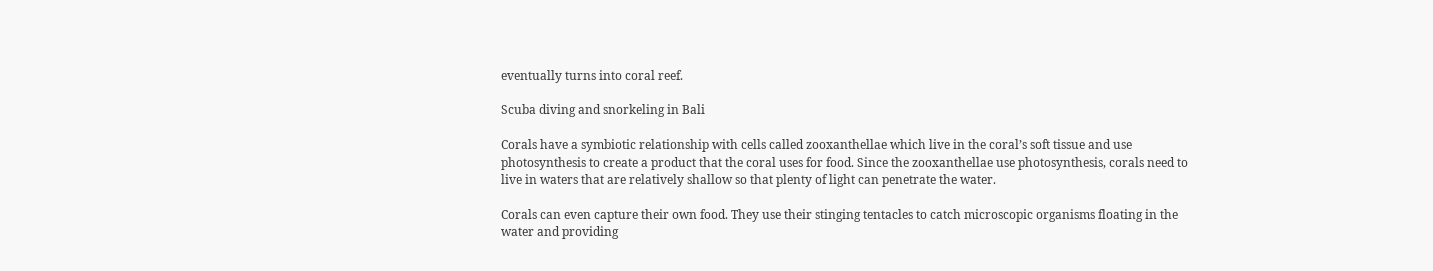eventually turns into coral reef.

Scuba diving and snorkeling in Bali

Corals have a symbiotic relationship with cells called zooxanthellae which live in the coral’s soft tissue and use photosynthesis to create a product that the coral uses for food. Since the zooxanthellae use photosynthesis, corals need to live in waters that are relatively shallow so that plenty of light can penetrate the water.

Corals can even capture their own food. They use their stinging tentacles to catch microscopic organisms floating in the water and providing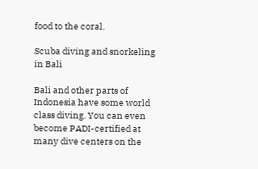food to the coral.

Scuba diving and snorkeling in Bali

Bali and other parts of Indonesia have some world class diving. You can even become PADI-certified at many dive centers on the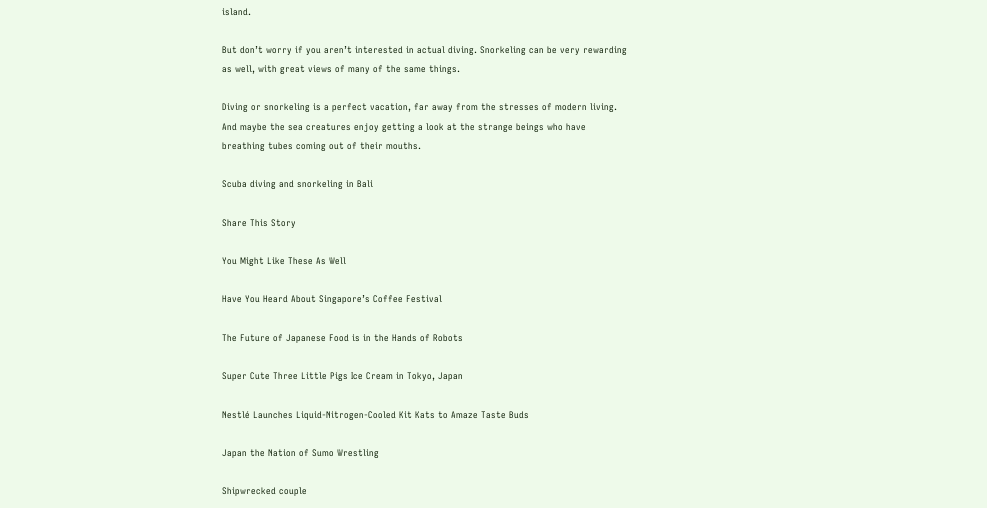island.

But don’t worry if you aren’t interested in actual diving. Snorkeling can be very rewarding as well, with great views of many of the same things.

Diving or snorkeling is a perfect vacation, far away from the stresses of modern living. And maybe the sea creatures enjoy getting a look at the strange beings who have breathing tubes coming out of their mouths.

Scuba diving and snorkeling in Bali

Share This Story

You Might Like These As Well

Have You Heard About Singapore’s Coffee Festival

The Future of Japanese Food is in the Hands of Robots

Super Cute Three Little Pigs Ice Cream in Tokyo, Japan

Nestlé Launches Liquid-Nitrogen-Cooled Kit Kats to Amaze Taste Buds

Japan the Nation of Sumo Wrestling

Shipwrecked couple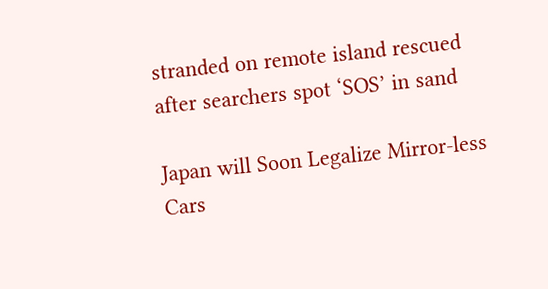stranded on remote island rescued after searchers spot ‘SOS’ in sand

Japan will Soon Legalize Mirror-less Cars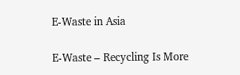E-Waste in Asia

E-Waste – Recycling Is More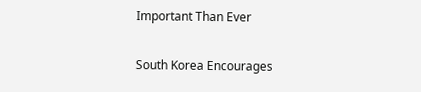Important Than Ever

South Korea Encourages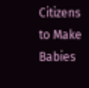Citizens to Make Babies